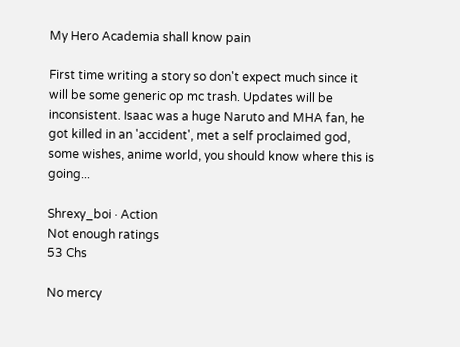My Hero Academia shall know pain

First time writing a story so don't expect much since it will be some generic op mc trash. Updates will be inconsistent. Isaac was a huge Naruto and MHA fan, he got killed in an 'accident', met a self proclaimed god, some wishes, anime world, you should know where this is going...

Shrexy_boi · Action
Not enough ratings
53 Chs

No mercy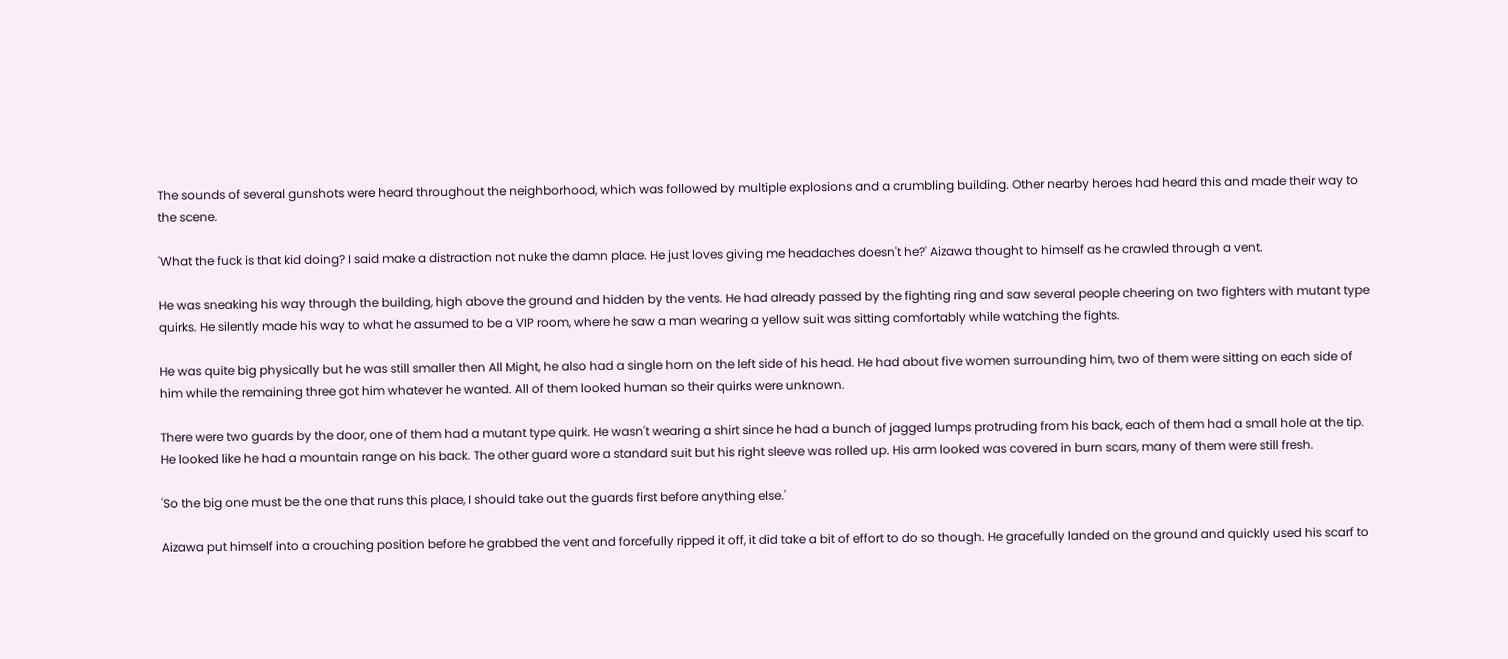The sounds of several gunshots were heard throughout the neighborhood, which was followed by multiple explosions and a crumbling building. Other nearby heroes had heard this and made their way to the scene.

'What the fuck is that kid doing? I said make a distraction not nuke the damn place. He just loves giving me headaches doesn't he?' Aizawa thought to himself as he crawled through a vent.

He was sneaking his way through the building, high above the ground and hidden by the vents. He had already passed by the fighting ring and saw several people cheering on two fighters with mutant type quirks. He silently made his way to what he assumed to be a VIP room, where he saw a man wearing a yellow suit was sitting comfortably while watching the fights.

He was quite big physically but he was still smaller then All Might, he also had a single horn on the left side of his head. He had about five women surrounding him, two of them were sitting on each side of him while the remaining three got him whatever he wanted. All of them looked human so their quirks were unknown.

There were two guards by the door, one of them had a mutant type quirk. He wasn't wearing a shirt since he had a bunch of jagged lumps protruding from his back, each of them had a small hole at the tip. He looked like he had a mountain range on his back. The other guard wore a standard suit but his right sleeve was rolled up. His arm looked was covered in burn scars, many of them were still fresh.

'So the big one must be the one that runs this place, I should take out the guards first before anything else.'

Aizawa put himself into a crouching position before he grabbed the vent and forcefully ripped it off, it did take a bit of effort to do so though. He gracefully landed on the ground and quickly used his scarf to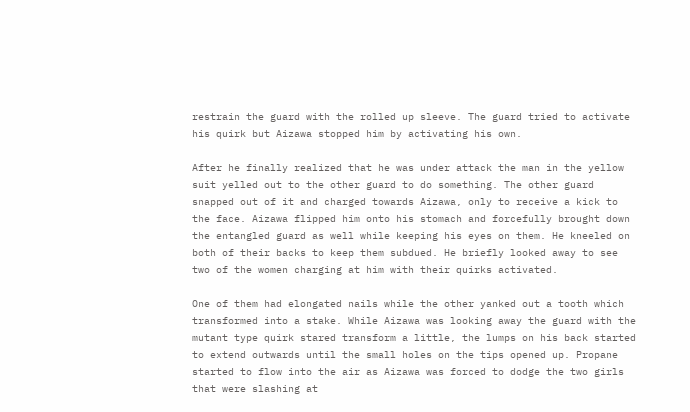restrain the guard with the rolled up sleeve. The guard tried to activate his quirk but Aizawa stopped him by activating his own.

After he finally realized that he was under attack the man in the yellow suit yelled out to the other guard to do something. The other guard snapped out of it and charged towards Aizawa, only to receive a kick to the face. Aizawa flipped him onto his stomach and forcefully brought down the entangled guard as well while keeping his eyes on them. He kneeled on both of their backs to keep them subdued. He briefly looked away to see two of the women charging at him with their quirks activated.

One of them had elongated nails while the other yanked out a tooth which transformed into a stake. While Aizawa was looking away the guard with the mutant type quirk stared transform a little, the lumps on his back started to extend outwards until the small holes on the tips opened up. Propane started to flow into the air as Aizawa was forced to dodge the two girls that were slashing at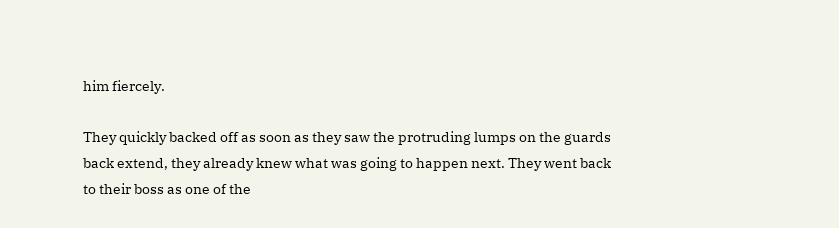him fiercely.

They quickly backed off as soon as they saw the protruding lumps on the guards back extend, they already knew what was going to happen next. They went back to their boss as one of the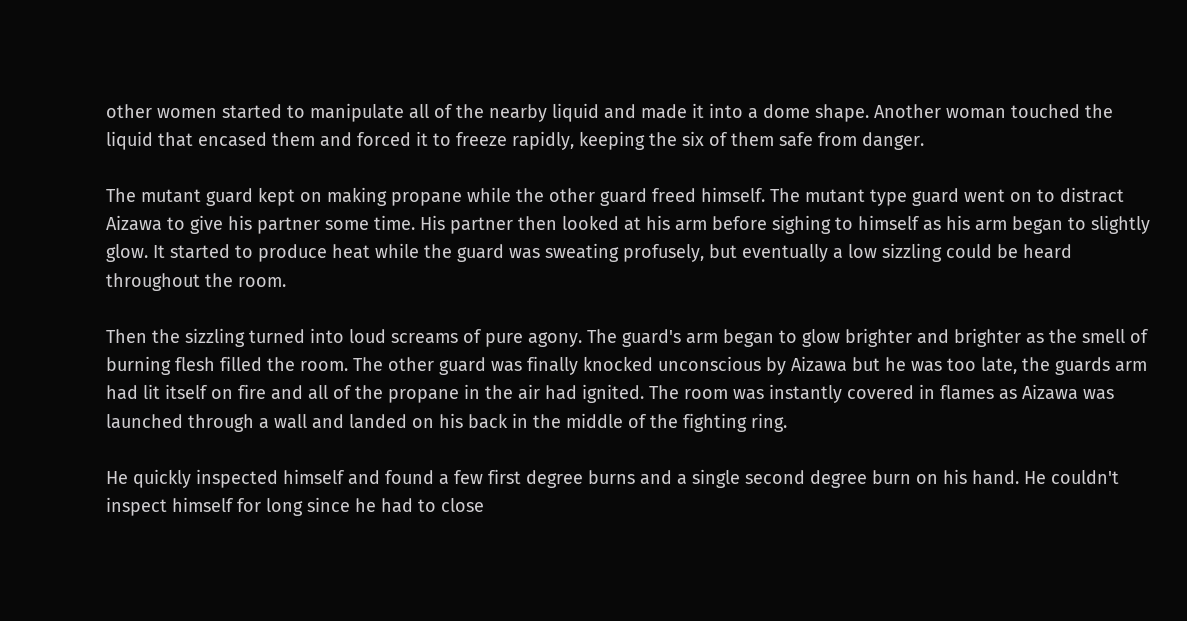other women started to manipulate all of the nearby liquid and made it into a dome shape. Another woman touched the liquid that encased them and forced it to freeze rapidly, keeping the six of them safe from danger.

The mutant guard kept on making propane while the other guard freed himself. The mutant type guard went on to distract Aizawa to give his partner some time. His partner then looked at his arm before sighing to himself as his arm began to slightly glow. It started to produce heat while the guard was sweating profusely, but eventually a low sizzling could be heard throughout the room.

Then the sizzling turned into loud screams of pure agony. The guard's arm began to glow brighter and brighter as the smell of burning flesh filled the room. The other guard was finally knocked unconscious by Aizawa but he was too late, the guards arm had lit itself on fire and all of the propane in the air had ignited. The room was instantly covered in flames as Aizawa was launched through a wall and landed on his back in the middle of the fighting ring.

He quickly inspected himself and found a few first degree burns and a single second degree burn on his hand. He couldn't inspect himself for long since he had to close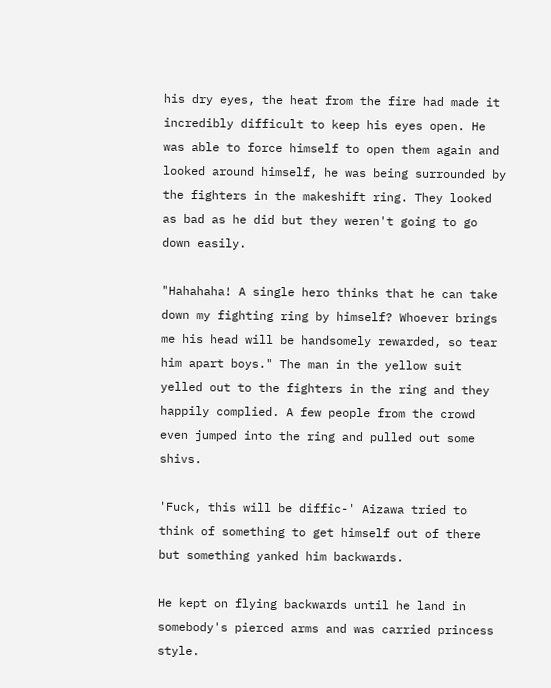his dry eyes, the heat from the fire had made it incredibly difficult to keep his eyes open. He was able to force himself to open them again and looked around himself, he was being surrounded by the fighters in the makeshift ring. They looked as bad as he did but they weren't going to go down easily.

"Hahahaha! A single hero thinks that he can take down my fighting ring by himself? Whoever brings me his head will be handsomely rewarded, so tear him apart boys." The man in the yellow suit yelled out to the fighters in the ring and they happily complied. A few people from the crowd even jumped into the ring and pulled out some shivs.

'Fuck, this will be diffic-' Aizawa tried to think of something to get himself out of there but something yanked him backwards.

He kept on flying backwards until he land in somebody's pierced arms and was carried princess style.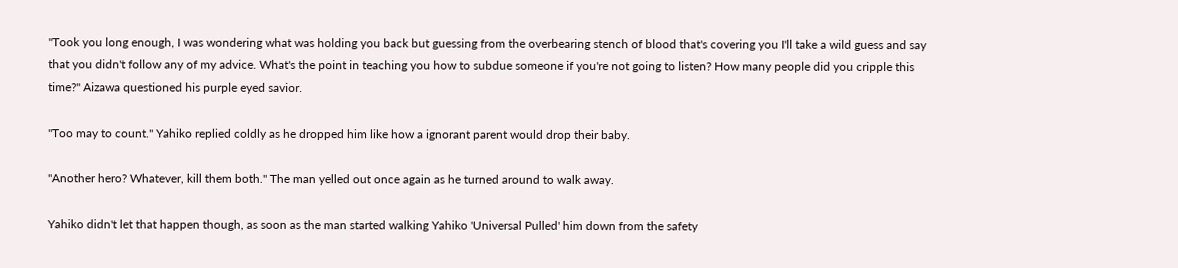"Took you long enough, I was wondering what was holding you back but guessing from the overbearing stench of blood that's covering you I'll take a wild guess and say that you didn't follow any of my advice. What's the point in teaching you how to subdue someone if you're not going to listen? How many people did you cripple this time?" Aizawa questioned his purple eyed savior.

"Too may to count." Yahiko replied coldly as he dropped him like how a ignorant parent would drop their baby.

"Another hero? Whatever, kill them both." The man yelled out once again as he turned around to walk away.

Yahiko didn't let that happen though, as soon as the man started walking Yahiko 'Universal Pulled' him down from the safety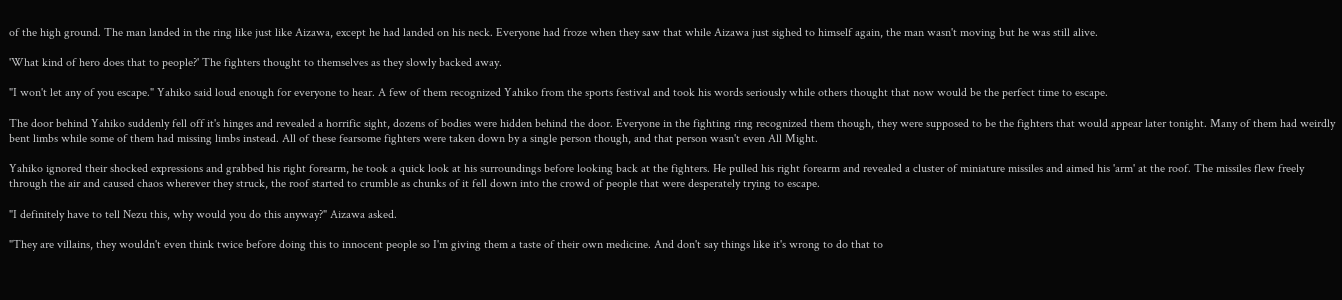of the high ground. The man landed in the ring like just like Aizawa, except he had landed on his neck. Everyone had froze when they saw that while Aizawa just sighed to himself again, the man wasn't moving but he was still alive.

'What kind of hero does that to people?' The fighters thought to themselves as they slowly backed away.

"I won't let any of you escape." Yahiko said loud enough for everyone to hear. A few of them recognized Yahiko from the sports festival and took his words seriously while others thought that now would be the perfect time to escape.

The door behind Yahiko suddenly fell off it's hinges and revealed a horrific sight, dozens of bodies were hidden behind the door. Everyone in the fighting ring recognized them though, they were supposed to be the fighters that would appear later tonight. Many of them had weirdly bent limbs while some of them had missing limbs instead. All of these fearsome fighters were taken down by a single person though, and that person wasn't even All Might.

Yahiko ignored their shocked expressions and grabbed his right forearm, he took a quick look at his surroundings before looking back at the fighters. He pulled his right forearm and revealed a cluster of miniature missiles and aimed his 'arm' at the roof. The missiles flew freely through the air and caused chaos wherever they struck, the roof started to crumble as chunks of it fell down into the crowd of people that were desperately trying to escape.

"I definitely have to tell Nezu this, why would you do this anyway?" Aizawa asked.

"They are villains, they wouldn't even think twice before doing this to innocent people so I'm giving them a taste of their own medicine. And don't say things like it's wrong to do that to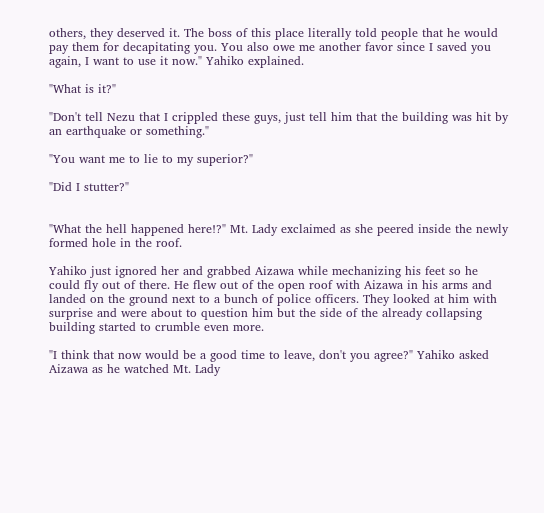others, they deserved it. The boss of this place literally told people that he would pay them for decapitating you. You also owe me another favor since I saved you again, I want to use it now." Yahiko explained.

"What is it?"

"Don't tell Nezu that I crippled these guys, just tell him that the building was hit by an earthquake or something."

"You want me to lie to my superior?"

"Did I stutter?"


"What the hell happened here!?" Mt. Lady exclaimed as she peered inside the newly formed hole in the roof.

Yahiko just ignored her and grabbed Aizawa while mechanizing his feet so he could fly out of there. He flew out of the open roof with Aizawa in his arms and landed on the ground next to a bunch of police officers. They looked at him with surprise and were about to question him but the side of the already collapsing building started to crumble even more.

"I think that now would be a good time to leave, don't you agree?" Yahiko asked Aizawa as he watched Mt. Lady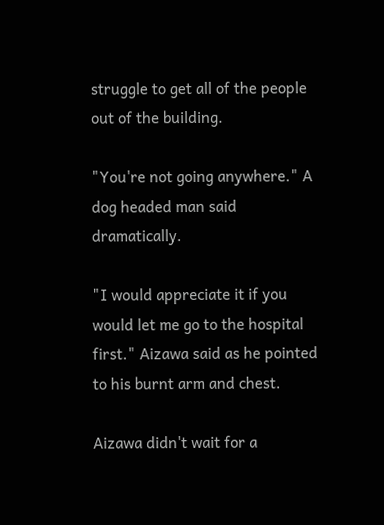struggle to get all of the people out of the building.

"You're not going anywhere." A dog headed man said dramatically.

"I would appreciate it if you would let me go to the hospital first." Aizawa said as he pointed to his burnt arm and chest.

Aizawa didn't wait for a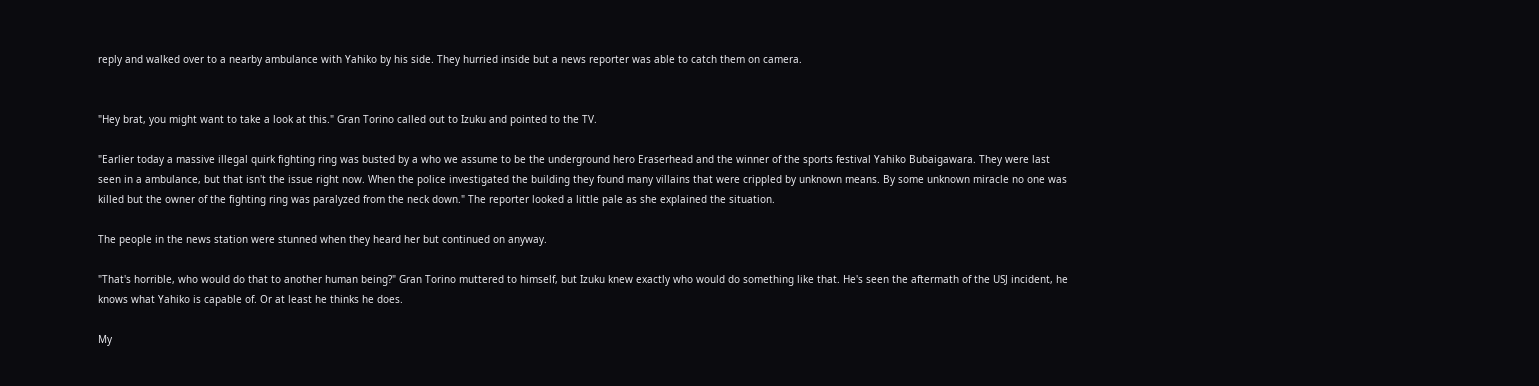reply and walked over to a nearby ambulance with Yahiko by his side. They hurried inside but a news reporter was able to catch them on camera.


"Hey brat, you might want to take a look at this." Gran Torino called out to Izuku and pointed to the TV.

"Earlier today a massive illegal quirk fighting ring was busted by a who we assume to be the underground hero Eraserhead and the winner of the sports festival Yahiko Bubaigawara. They were last seen in a ambulance, but that isn't the issue right now. When the police investigated the building they found many villains that were crippled by unknown means. By some unknown miracle no one was killed but the owner of the fighting ring was paralyzed from the neck down." The reporter looked a little pale as she explained the situation.

The people in the news station were stunned when they heard her but continued on anyway.

"That's horrible, who would do that to another human being?" Gran Torino muttered to himself, but Izuku knew exactly who would do something like that. He's seen the aftermath of the USJ incident, he knows what Yahiko is capable of. Or at least he thinks he does.

My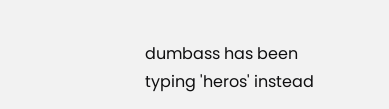dumbass has been typing 'heros' instead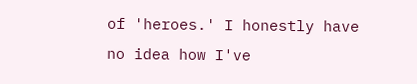of 'heroes.' I honestly have no idea how I've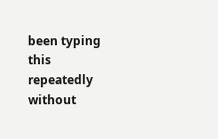been typing this repeatedly without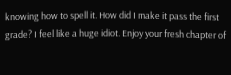knowing how to spell it. How did I make it pass the first grade? I feel like a huge idiot. Enjoy your fresh chapter of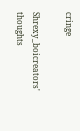cringe

Shrexy_boicreators' thoughts